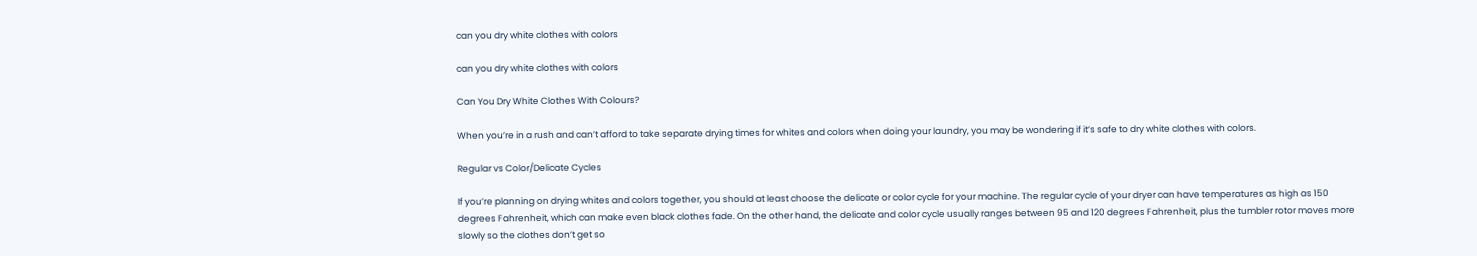can you dry white clothes with colors

can you dry white clothes with colors

Can You Dry White Clothes With Colours?

When you’re in a rush and can’t afford to take separate drying times for whites and colors when doing your laundry, you may be wondering if it’s safe to dry white clothes with colors.

Regular vs Color/Delicate Cycles

If you’re planning on drying whites and colors together, you should at least choose the delicate or color cycle for your machine. The regular cycle of your dryer can have temperatures as high as 150 degrees Fahrenheit, which can make even black clothes fade. On the other hand, the delicate and color cycle usually ranges between 95 and 120 degrees Fahrenheit, plus the tumbler rotor moves more slowly so the clothes don’t get so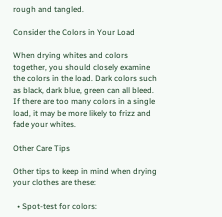rough and tangled.

Consider the Colors in Your Load

When drying whites and colors together, you should closely examine the colors in the load. Dark colors such as black, dark blue, green can all bleed. If there are too many colors in a single load, it may be more likely to frizz and fade your whites.

Other Care Tips

Other tips to keep in mind when drying your clothes are these:

  • Spot-test for colors: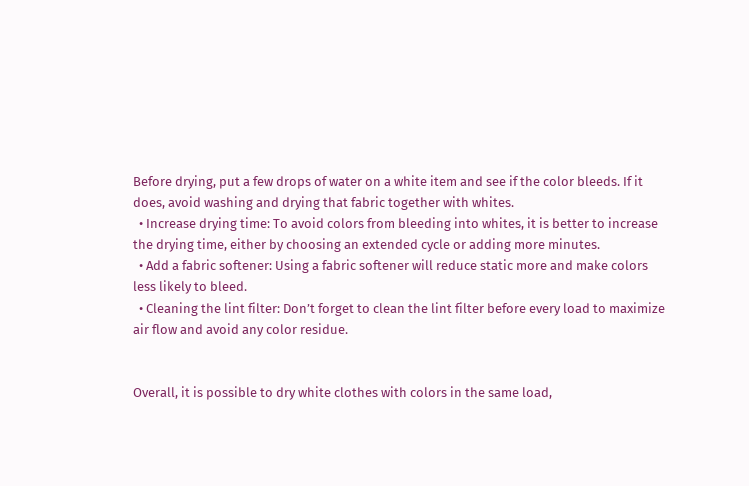Before drying, put a few drops of water on a white item and see if the color bleeds. If it does, avoid washing and drying that fabric together with whites.
  • Increase drying time: To avoid colors from bleeding into whites, it is better to increase the drying time, either by choosing an extended cycle or adding more minutes.
  • Add a fabric softener: Using a fabric softener will reduce static more and make colors less likely to bleed.
  • Cleaning the lint filter: Don’t forget to clean the lint filter before every load to maximize air flow and avoid any color residue.


Overall, it is possible to dry white clothes with colors in the same load,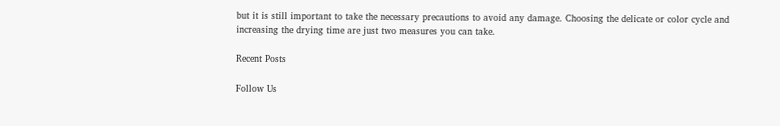but it is still important to take the necessary precautions to avoid any damage. Choosing the delicate or color cycle and increasing the drying time are just two measures you can take.

Recent Posts

Follow Us